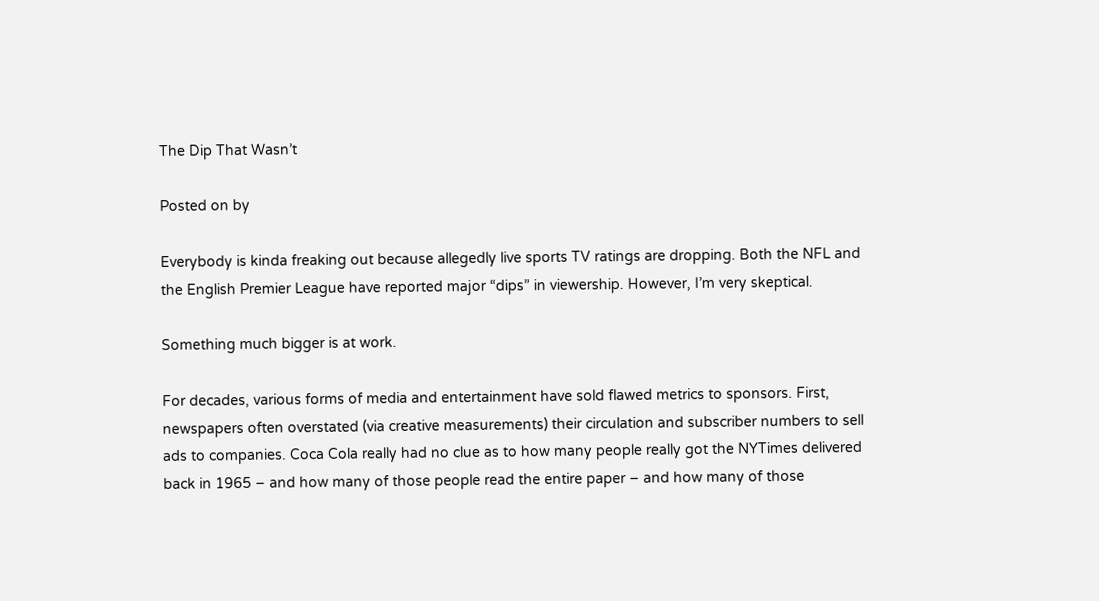The Dip That Wasn’t

Posted on by

Everybody is kinda freaking out because allegedly live sports TV ratings are dropping. Both the NFL and the English Premier League have reported major “dips” in viewership. However, I’m very skeptical.

Something much bigger is at work.

For decades, various forms of media and entertainment have sold flawed metrics to sponsors. First, newspapers often overstated (via creative measurements) their circulation and subscriber numbers to sell ads to companies. Coca Cola really had no clue as to how many people really got the NYTimes delivered back in 1965 – and how many of those people read the entire paper – and how many of those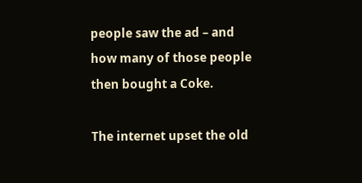people saw the ad – and how many of those people then bought a Coke.

The internet upset the old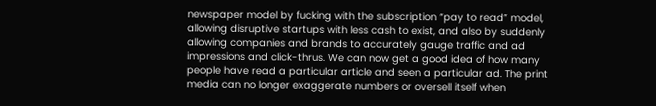newspaper model by fucking with the subscription “pay to read” model, allowing disruptive startups with less cash to exist, and also by suddenly allowing companies and brands to accurately gauge traffic and ad impressions and click-thrus. We can now get a good idea of how many people have read a particular article and seen a particular ad. The print media can no longer exaggerate numbers or oversell itself when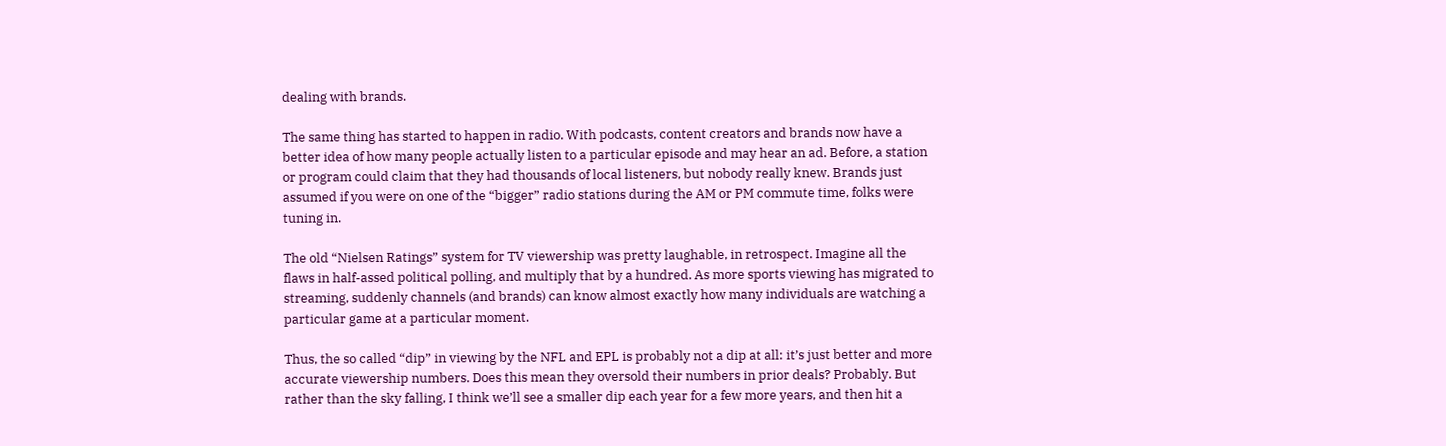dealing with brands.

The same thing has started to happen in radio. With podcasts, content creators and brands now have a better idea of how many people actually listen to a particular episode and may hear an ad. Before, a station or program could claim that they had thousands of local listeners, but nobody really knew. Brands just assumed if you were on one of the “bigger” radio stations during the AM or PM commute time, folks were tuning in.

The old “Nielsen Ratings” system for TV viewership was pretty laughable, in retrospect. Imagine all the flaws in half-assed political polling, and multiply that by a hundred. As more sports viewing has migrated to streaming, suddenly channels (and brands) can know almost exactly how many individuals are watching a particular game at a particular moment.

Thus, the so called “dip” in viewing by the NFL and EPL is probably not a dip at all: it’s just better and more accurate viewership numbers. Does this mean they oversold their numbers in prior deals? Probably. But rather than the sky falling, I think we’ll see a smaller dip each year for a few more years, and then hit a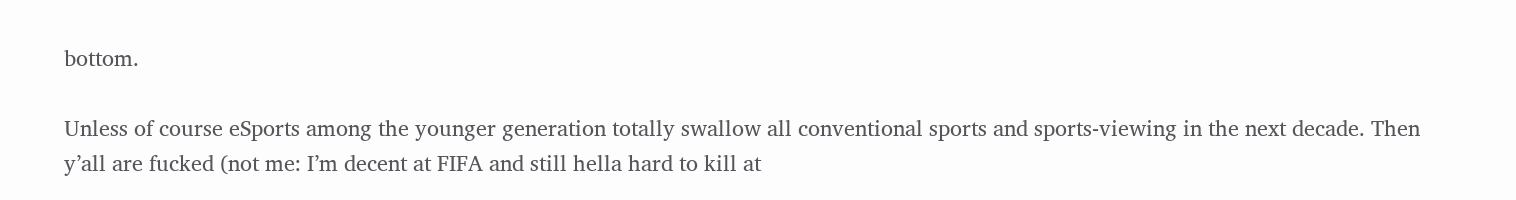bottom.

Unless of course eSports among the younger generation totally swallow all conventional sports and sports-viewing in the next decade. Then y’all are fucked (not me: I’m decent at FIFA and still hella hard to kill at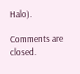Halo).

Comments are closed.